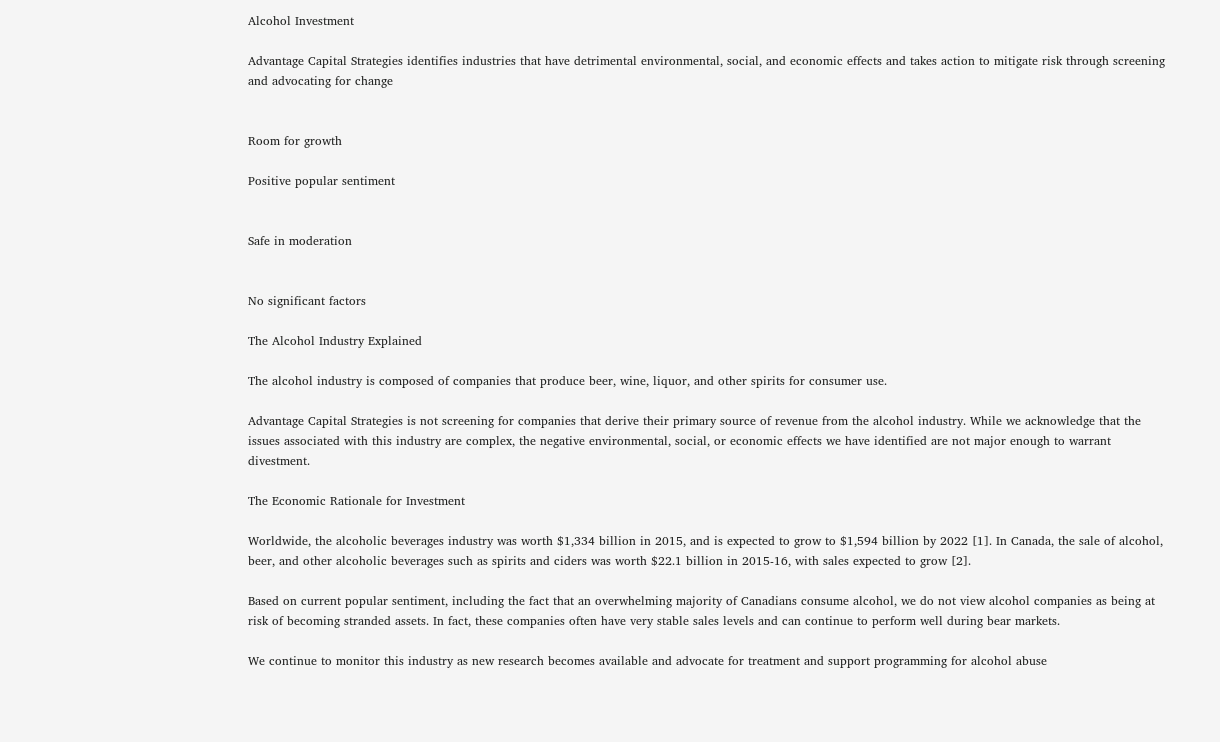Alcohol Investment

Advantage Capital Strategies identifies industries that have detrimental environmental, social, and economic effects and takes action to mitigate risk through screening and advocating for change


Room for growth

Positive popular sentiment


Safe in moderation


No significant factors

The Alcohol Industry Explained

The alcohol industry is composed of companies that produce beer, wine, liquor, and other spirits for consumer use.

Advantage Capital Strategies is not screening for companies that derive their primary source of revenue from the alcohol industry. While we acknowledge that the issues associated with this industry are complex, the negative environmental, social, or economic effects we have identified are not major enough to warrant divestment.

The Economic Rationale for Investment

Worldwide, the alcoholic beverages industry was worth $1,334 billion in 2015, and is expected to grow to $1,594 billion by 2022 [1]. In Canada, the sale of alcohol, beer, and other alcoholic beverages such as spirits and ciders was worth $22.1 billion in 2015-16, with sales expected to grow [2].

Based on current popular sentiment, including the fact that an overwhelming majority of Canadians consume alcohol, we do not view alcohol companies as being at risk of becoming stranded assets. In fact, these companies often have very stable sales levels and can continue to perform well during bear markets.

We continue to monitor this industry as new research becomes available and advocate for treatment and support programming for alcohol abuse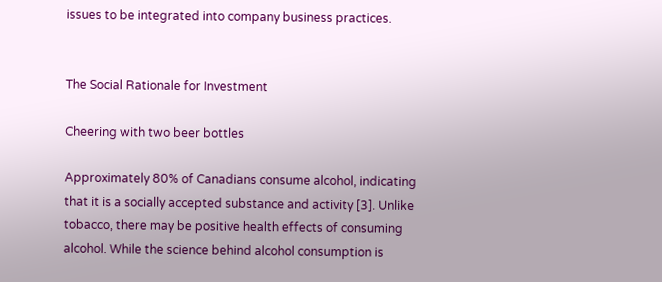issues to be integrated into company business practices.


The Social Rationale for Investment

Cheering with two beer bottles

Approximately 80% of Canadians consume alcohol, indicating that it is a socially accepted substance and activity [3]. Unlike tobacco, there may be positive health effects of consuming alcohol. While the science behind alcohol consumption is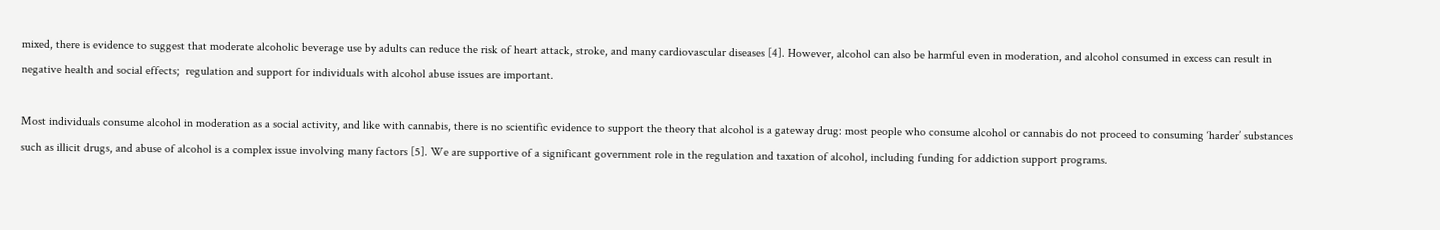mixed, there is evidence to suggest that moderate alcoholic beverage use by adults can reduce the risk of heart attack, stroke, and many cardiovascular diseases [4]. However, alcohol can also be harmful even in moderation, and alcohol consumed in excess can result in negative health and social effects;  regulation and support for individuals with alcohol abuse issues are important.

Most individuals consume alcohol in moderation as a social activity, and like with cannabis, there is no scientific evidence to support the theory that alcohol is a gateway drug: most people who consume alcohol or cannabis do not proceed to consuming ‘harder’ substances such as illicit drugs, and abuse of alcohol is a complex issue involving many factors [5]. We are supportive of a significant government role in the regulation and taxation of alcohol, including funding for addiction support programs.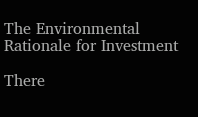The Environmental Rationale for Investment

There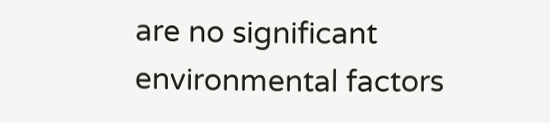are no significant environmental factors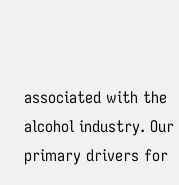associated with the alcohol industry. Our primary drivers for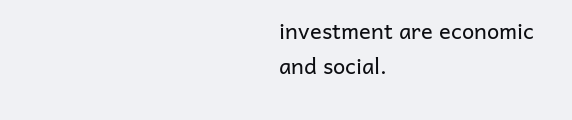investment are economic and social.